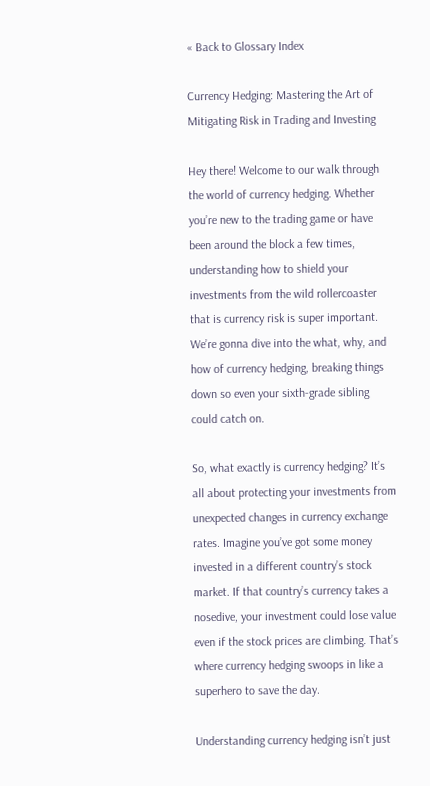« Back to Glossary Index

Currency Hedging: Mastering the Art of Mitigating Risk in Trading and Investing

Hey there! Welcome to our walk through the world of currency hedging. Whether you’re new to the trading game or have been around the block a few times, understanding how to shield your investments from the wild rollercoaster that is currency risk is super important. We’re gonna dive into the what, why, and how of currency hedging, breaking things down so even your sixth-grade sibling could catch on.

So, what exactly is currency hedging? It’s all about protecting your investments from unexpected changes in currency exchange rates. Imagine you’ve got some money invested in a different country’s stock market. If that country’s currency takes a nosedive, your investment could lose value even if the stock prices are climbing. That’s where currency hedging swoops in like a superhero to save the day.

Understanding currency hedging isn’t just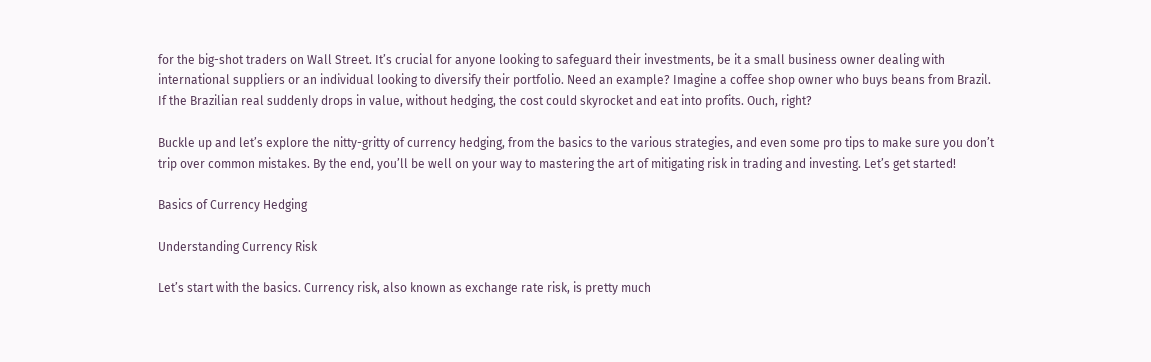for the big-shot traders on Wall Street. It’s crucial for anyone looking to safeguard their investments, be it a small business owner dealing with international suppliers or an individual looking to diversify their portfolio. Need an example? Imagine a coffee shop owner who buys beans from Brazil. If the Brazilian real suddenly drops in value, without hedging, the cost could skyrocket and eat into profits. Ouch, right?

Buckle up and let’s explore the nitty-gritty of currency hedging, from the basics to the various strategies, and even some pro tips to make sure you don’t trip over common mistakes. By the end, you’ll be well on your way to mastering the art of mitigating risk in trading and investing. Let’s get started!

Basics of Currency Hedging

Understanding Currency Risk

Let’s start with the basics. Currency risk, also known as exchange rate risk, is pretty much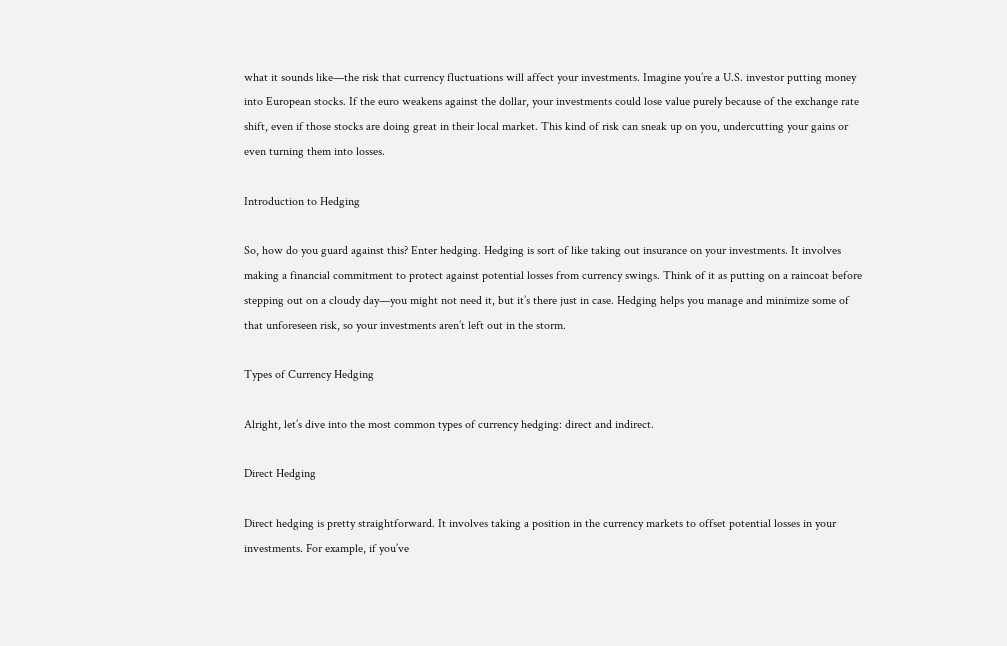what it sounds like—the risk that currency fluctuations will affect your investments. Imagine you’re a U.S. investor putting money into European stocks. If the euro weakens against the dollar, your investments could lose value purely because of the exchange rate shift, even if those stocks are doing great in their local market. This kind of risk can sneak up on you, undercutting your gains or even turning them into losses.

Introduction to Hedging

So, how do you guard against this? Enter hedging. Hedging is sort of like taking out insurance on your investments. It involves making a financial commitment to protect against potential losses from currency swings. Think of it as putting on a raincoat before stepping out on a cloudy day—you might not need it, but it’s there just in case. Hedging helps you manage and minimize some of that unforeseen risk, so your investments aren’t left out in the storm.

Types of Currency Hedging

Alright, let’s dive into the most common types of currency hedging: direct and indirect.

Direct Hedging

Direct hedging is pretty straightforward. It involves taking a position in the currency markets to offset potential losses in your investments. For example, if you’ve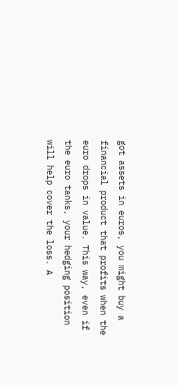got assets in euros, you might buy a financial product that profits when the euro drops in value. This way, even if the euro tanks, your hedging position will help cover the loss. A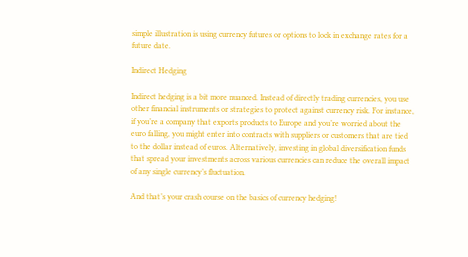simple illustration is using currency futures or options to lock in exchange rates for a future date.

Indirect Hedging

Indirect hedging is a bit more nuanced. Instead of directly trading currencies, you use other financial instruments or strategies to protect against currency risk. For instance, if you’re a company that exports products to Europe and you’re worried about the euro falling, you might enter into contracts with suppliers or customers that are tied to the dollar instead of euros. Alternatively, investing in global diversification funds that spread your investments across various currencies can reduce the overall impact of any single currency’s fluctuation.

And that’s your crash course on the basics of currency hedging!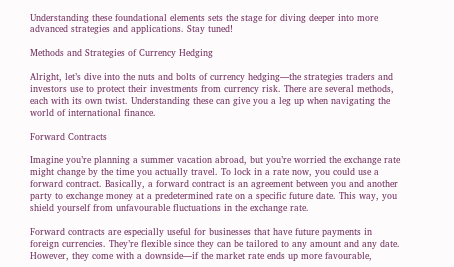Understanding these foundational elements sets the stage for diving deeper into more advanced strategies and applications. Stay tuned!

Methods and Strategies of Currency Hedging

Alright, let’s dive into the nuts and bolts of currency hedging—the strategies traders and investors use to protect their investments from currency risk. There are several methods, each with its own twist. Understanding these can give you a leg up when navigating the world of international finance.

Forward Contracts

Imagine you’re planning a summer vacation abroad, but you’re worried the exchange rate might change by the time you actually travel. To lock in a rate now, you could use a forward contract. Basically, a forward contract is an agreement between you and another party to exchange money at a predetermined rate on a specific future date. This way, you shield yourself from unfavourable fluctuations in the exchange rate.

Forward contracts are especially useful for businesses that have future payments in foreign currencies. They’re flexible since they can be tailored to any amount and any date. However, they come with a downside—if the market rate ends up more favourable,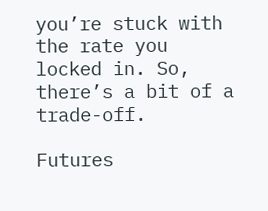you’re stuck with the rate you locked in. So, there’s a bit of a trade-off.

Futures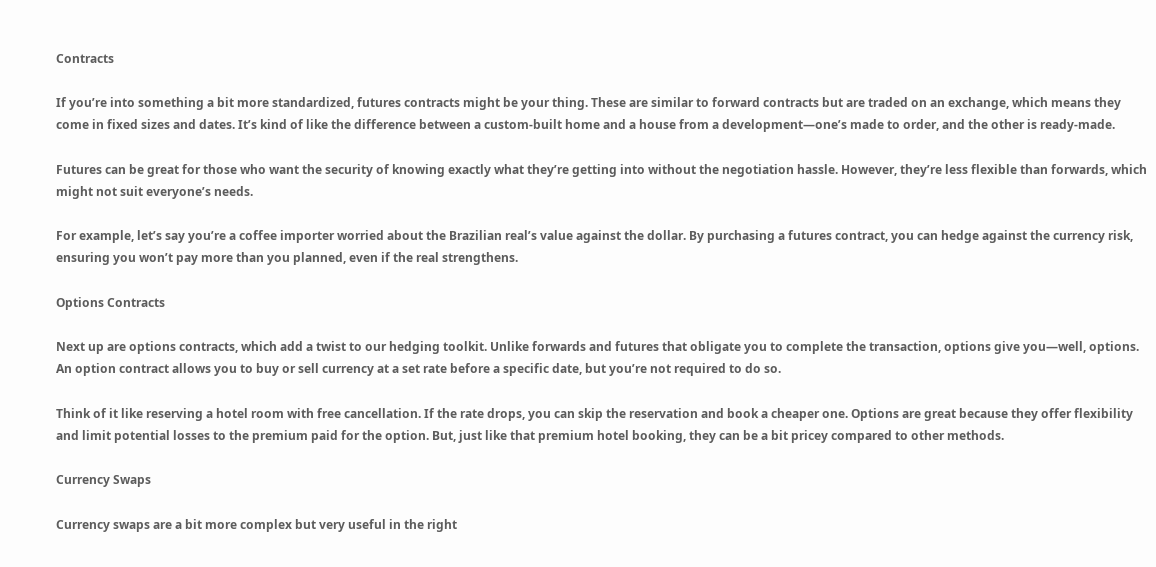Contracts

If you’re into something a bit more standardized, futures contracts might be your thing. These are similar to forward contracts but are traded on an exchange, which means they come in fixed sizes and dates. It’s kind of like the difference between a custom-built home and a house from a development—one’s made to order, and the other is ready-made.

Futures can be great for those who want the security of knowing exactly what they’re getting into without the negotiation hassle. However, they’re less flexible than forwards, which might not suit everyone’s needs.

For example, let’s say you’re a coffee importer worried about the Brazilian real’s value against the dollar. By purchasing a futures contract, you can hedge against the currency risk, ensuring you won’t pay more than you planned, even if the real strengthens.

Options Contracts

Next up are options contracts, which add a twist to our hedging toolkit. Unlike forwards and futures that obligate you to complete the transaction, options give you—well, options. An option contract allows you to buy or sell currency at a set rate before a specific date, but you’re not required to do so.

Think of it like reserving a hotel room with free cancellation. If the rate drops, you can skip the reservation and book a cheaper one. Options are great because they offer flexibility and limit potential losses to the premium paid for the option. But, just like that premium hotel booking, they can be a bit pricey compared to other methods.

Currency Swaps

Currency swaps are a bit more complex but very useful in the right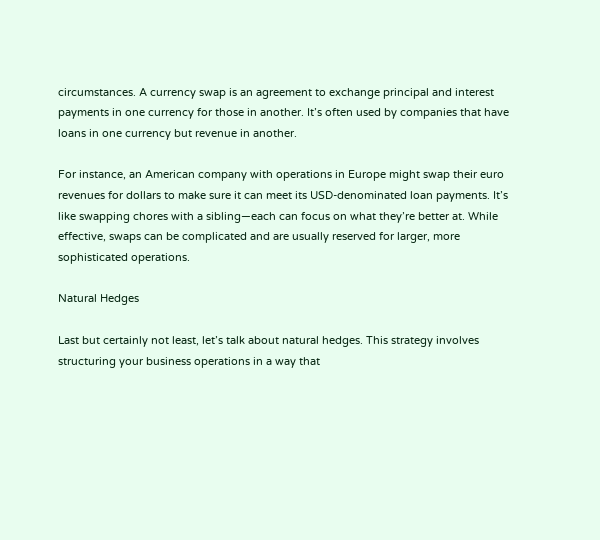circumstances. A currency swap is an agreement to exchange principal and interest payments in one currency for those in another. It’s often used by companies that have loans in one currency but revenue in another.

For instance, an American company with operations in Europe might swap their euro revenues for dollars to make sure it can meet its USD-denominated loan payments. It’s like swapping chores with a sibling—each can focus on what they’re better at. While effective, swaps can be complicated and are usually reserved for larger, more sophisticated operations.

Natural Hedges

Last but certainly not least, let’s talk about natural hedges. This strategy involves structuring your business operations in a way that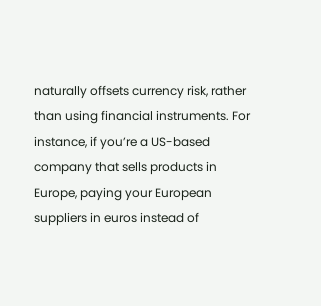naturally offsets currency risk, rather than using financial instruments. For instance, if you’re a US-based company that sells products in Europe, paying your European suppliers in euros instead of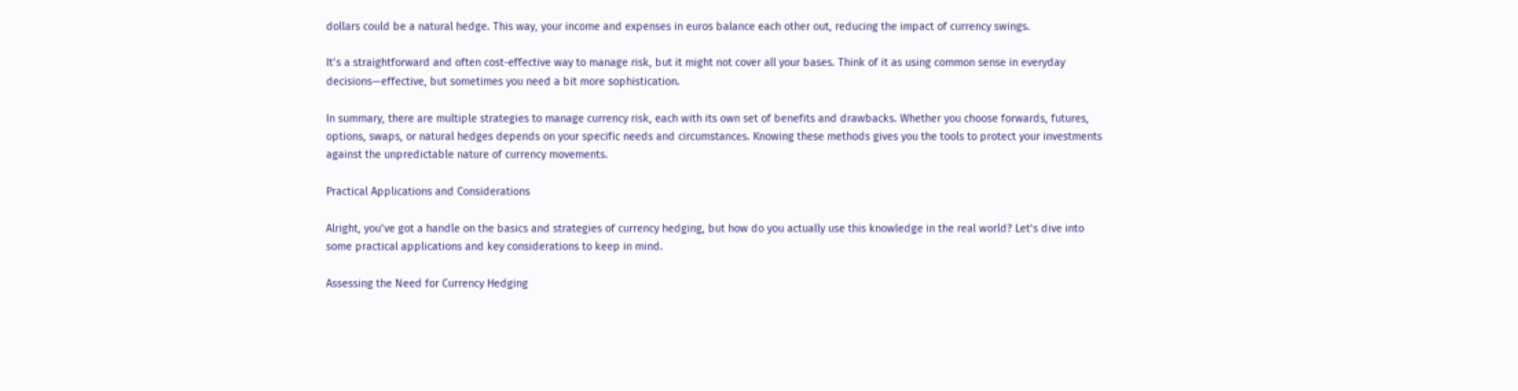dollars could be a natural hedge. This way, your income and expenses in euros balance each other out, reducing the impact of currency swings.

It’s a straightforward and often cost-effective way to manage risk, but it might not cover all your bases. Think of it as using common sense in everyday decisions—effective, but sometimes you need a bit more sophistication.

In summary, there are multiple strategies to manage currency risk, each with its own set of benefits and drawbacks. Whether you choose forwards, futures, options, swaps, or natural hedges depends on your specific needs and circumstances. Knowing these methods gives you the tools to protect your investments against the unpredictable nature of currency movements.

Practical Applications and Considerations

Alright, you’ve got a handle on the basics and strategies of currency hedging, but how do you actually use this knowledge in the real world? Let’s dive into some practical applications and key considerations to keep in mind.

Assessing the Need for Currency Hedging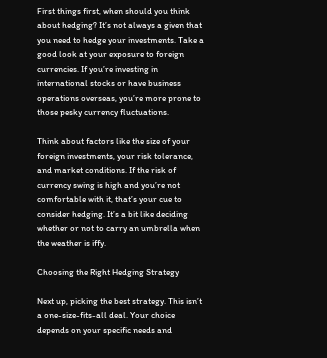First things first, when should you think about hedging? It’s not always a given that you need to hedge your investments. Take a good look at your exposure to foreign currencies. If you’re investing in international stocks or have business operations overseas, you’re more prone to those pesky currency fluctuations.

Think about factors like the size of your foreign investments, your risk tolerance, and market conditions. If the risk of currency swing is high and you’re not comfortable with it, that’s your cue to consider hedging. It’s a bit like deciding whether or not to carry an umbrella when the weather is iffy.

Choosing the Right Hedging Strategy

Next up, picking the best strategy. This isn’t a one-size-fits-all deal. Your choice depends on your specific needs and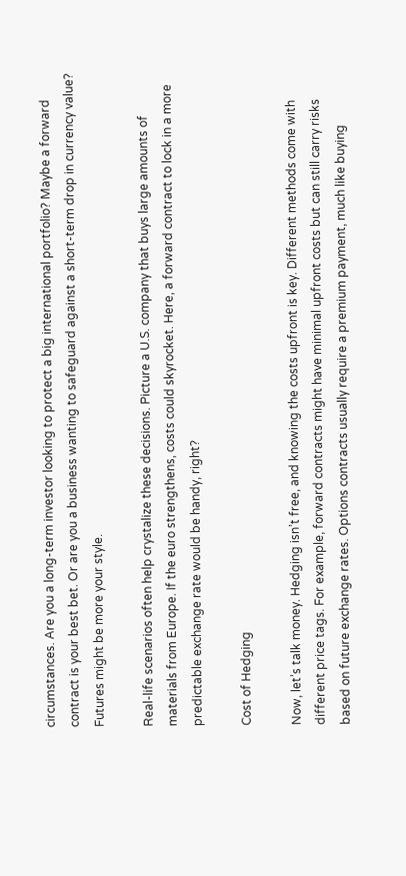circumstances. Are you a long-term investor looking to protect a big international portfolio? Maybe a forward contract is your best bet. Or are you a business wanting to safeguard against a short-term drop in currency value? Futures might be more your style.

Real-life scenarios often help crystalize these decisions. Picture a U.S. company that buys large amounts of materials from Europe. If the euro strengthens, costs could skyrocket. Here, a forward contract to lock in a more predictable exchange rate would be handy, right?

Cost of Hedging

Now, let’s talk money. Hedging isn’t free, and knowing the costs upfront is key. Different methods come with different price tags. For example, forward contracts might have minimal upfront costs but can still carry risks based on future exchange rates. Options contracts usually require a premium payment, much like buying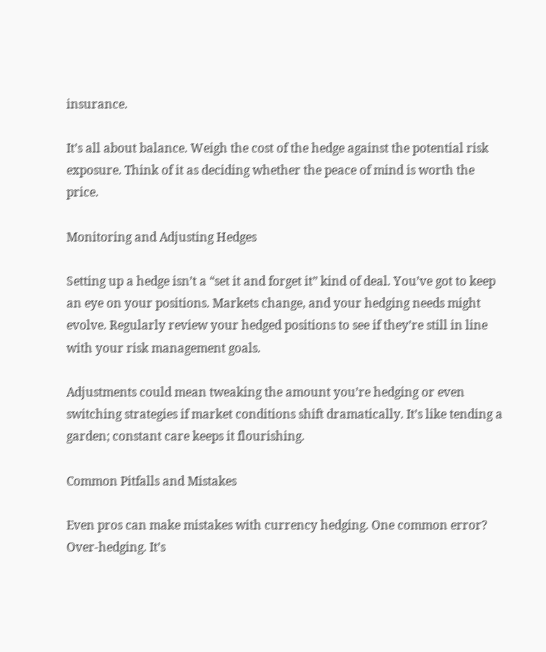insurance.

It’s all about balance. Weigh the cost of the hedge against the potential risk exposure. Think of it as deciding whether the peace of mind is worth the price.

Monitoring and Adjusting Hedges

Setting up a hedge isn’t a “set it and forget it” kind of deal. You’ve got to keep an eye on your positions. Markets change, and your hedging needs might evolve. Regularly review your hedged positions to see if they’re still in line with your risk management goals.

Adjustments could mean tweaking the amount you’re hedging or even switching strategies if market conditions shift dramatically. It’s like tending a garden; constant care keeps it flourishing.

Common Pitfalls and Mistakes

Even pros can make mistakes with currency hedging. One common error? Over-hedging. It’s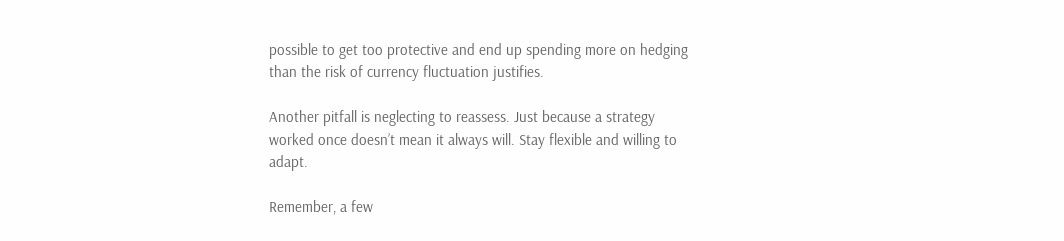possible to get too protective and end up spending more on hedging than the risk of currency fluctuation justifies.

Another pitfall is neglecting to reassess. Just because a strategy worked once doesn’t mean it always will. Stay flexible and willing to adapt.

Remember, a few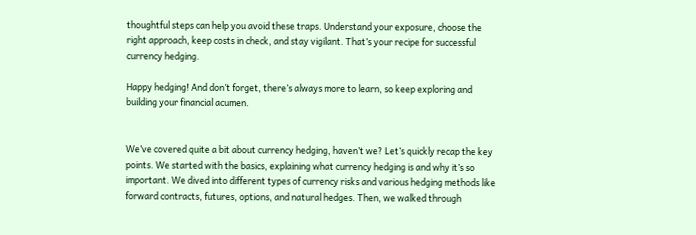thoughtful steps can help you avoid these traps. Understand your exposure, choose the right approach, keep costs in check, and stay vigilant. That’s your recipe for successful currency hedging.

Happy hedging! And don’t forget, there’s always more to learn, so keep exploring and building your financial acumen.


We’ve covered quite a bit about currency hedging, haven’t we? Let’s quickly recap the key points. We started with the basics, explaining what currency hedging is and why it’s so important. We dived into different types of currency risks and various hedging methods like forward contracts, futures, options, and natural hedges. Then, we walked through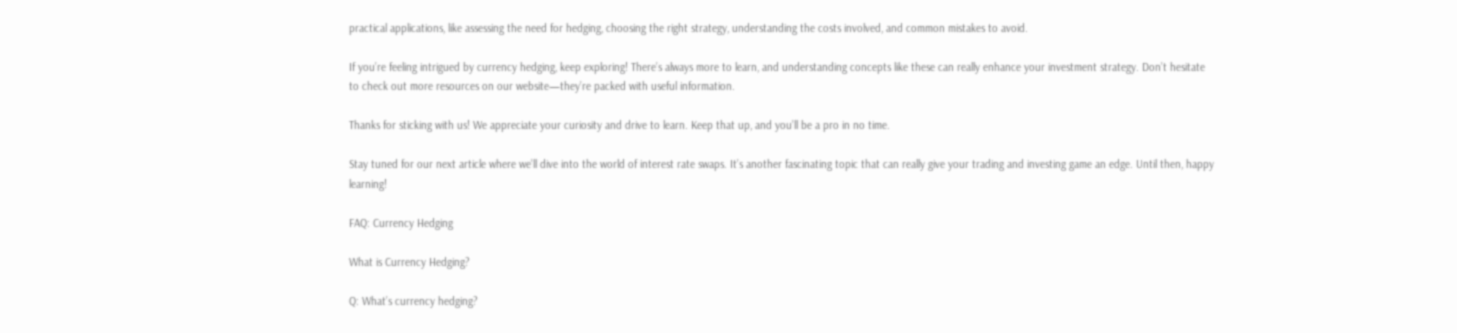practical applications, like assessing the need for hedging, choosing the right strategy, understanding the costs involved, and common mistakes to avoid.

If you’re feeling intrigued by currency hedging, keep exploring! There’s always more to learn, and understanding concepts like these can really enhance your investment strategy. Don’t hesitate to check out more resources on our website—they’re packed with useful information.

Thanks for sticking with us! We appreciate your curiosity and drive to learn. Keep that up, and you’ll be a pro in no time.

Stay tuned for our next article where we’ll dive into the world of interest rate swaps. It’s another fascinating topic that can really give your trading and investing game an edge. Until then, happy learning!

FAQ: Currency Hedging

What is Currency Hedging?

Q: What’s currency hedging?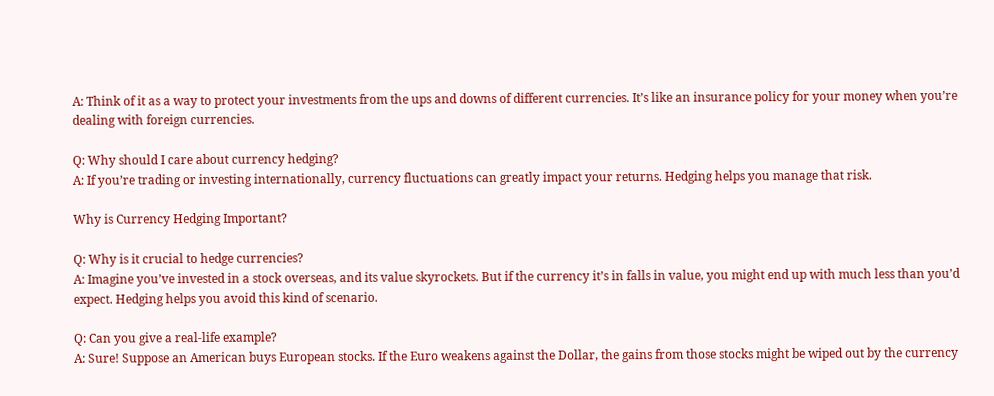A: Think of it as a way to protect your investments from the ups and downs of different currencies. It’s like an insurance policy for your money when you’re dealing with foreign currencies.

Q: Why should I care about currency hedging?
A: If you’re trading or investing internationally, currency fluctuations can greatly impact your returns. Hedging helps you manage that risk.

Why is Currency Hedging Important?

Q: Why is it crucial to hedge currencies?
A: Imagine you’ve invested in a stock overseas, and its value skyrockets. But if the currency it’s in falls in value, you might end up with much less than you’d expect. Hedging helps you avoid this kind of scenario.

Q: Can you give a real-life example?
A: Sure! Suppose an American buys European stocks. If the Euro weakens against the Dollar, the gains from those stocks might be wiped out by the currency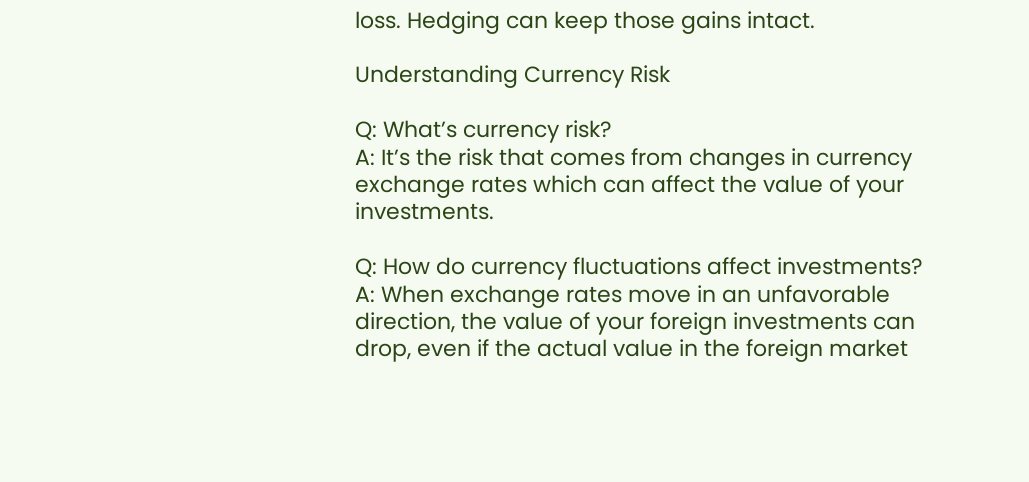loss. Hedging can keep those gains intact.

Understanding Currency Risk

Q: What’s currency risk?
A: It’s the risk that comes from changes in currency exchange rates which can affect the value of your investments.

Q: How do currency fluctuations affect investments?
A: When exchange rates move in an unfavorable direction, the value of your foreign investments can drop, even if the actual value in the foreign market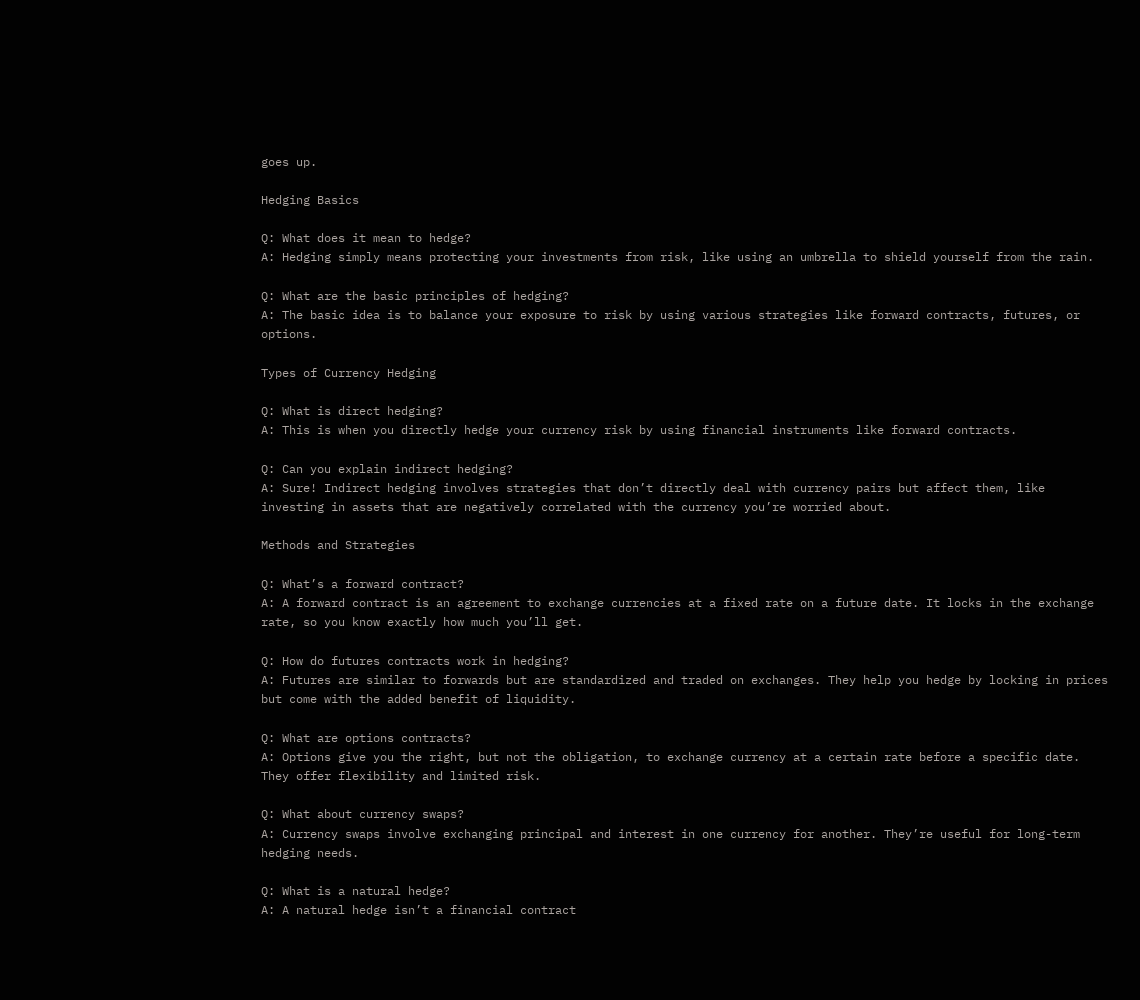goes up.

Hedging Basics

Q: What does it mean to hedge?
A: Hedging simply means protecting your investments from risk, like using an umbrella to shield yourself from the rain.

Q: What are the basic principles of hedging?
A: The basic idea is to balance your exposure to risk by using various strategies like forward contracts, futures, or options.

Types of Currency Hedging

Q: What is direct hedging?
A: This is when you directly hedge your currency risk by using financial instruments like forward contracts.

Q: Can you explain indirect hedging?
A: Sure! Indirect hedging involves strategies that don’t directly deal with currency pairs but affect them, like investing in assets that are negatively correlated with the currency you’re worried about.

Methods and Strategies

Q: What’s a forward contract?
A: A forward contract is an agreement to exchange currencies at a fixed rate on a future date. It locks in the exchange rate, so you know exactly how much you’ll get.

Q: How do futures contracts work in hedging?
A: Futures are similar to forwards but are standardized and traded on exchanges. They help you hedge by locking in prices but come with the added benefit of liquidity.

Q: What are options contracts?
A: Options give you the right, but not the obligation, to exchange currency at a certain rate before a specific date. They offer flexibility and limited risk.

Q: What about currency swaps?
A: Currency swaps involve exchanging principal and interest in one currency for another. They’re useful for long-term hedging needs.

Q: What is a natural hedge?
A: A natural hedge isn’t a financial contract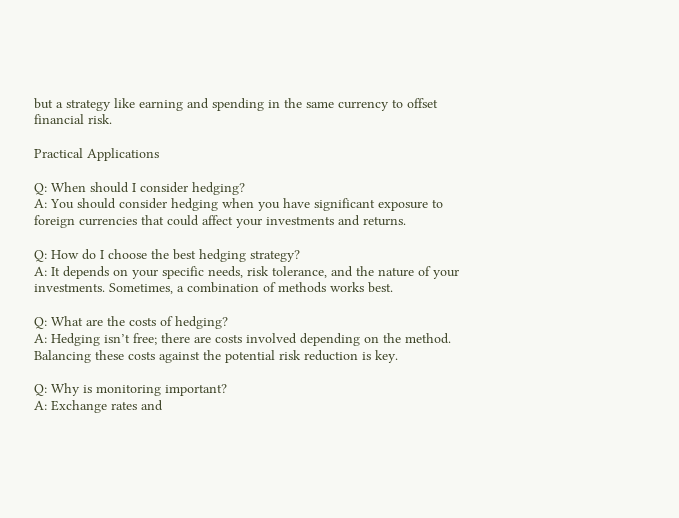but a strategy like earning and spending in the same currency to offset financial risk.

Practical Applications

Q: When should I consider hedging?
A: You should consider hedging when you have significant exposure to foreign currencies that could affect your investments and returns.

Q: How do I choose the best hedging strategy?
A: It depends on your specific needs, risk tolerance, and the nature of your investments. Sometimes, a combination of methods works best.

Q: What are the costs of hedging?
A: Hedging isn’t free; there are costs involved depending on the method. Balancing these costs against the potential risk reduction is key.

Q: Why is monitoring important?
A: Exchange rates and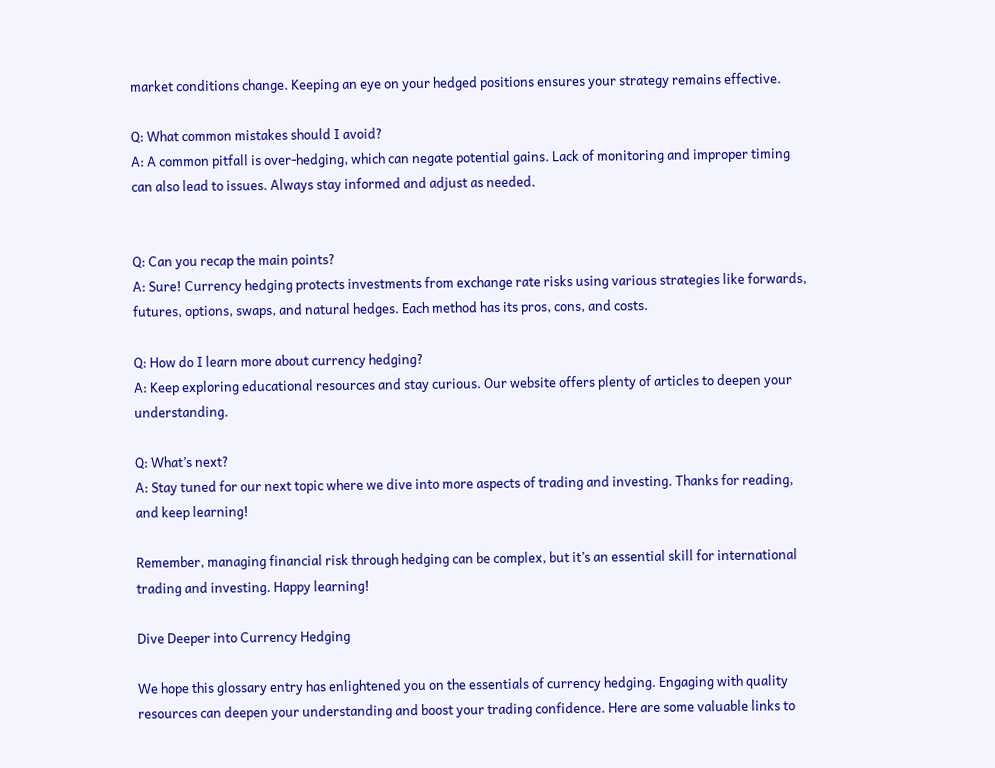market conditions change. Keeping an eye on your hedged positions ensures your strategy remains effective.

Q: What common mistakes should I avoid?
A: A common pitfall is over-hedging, which can negate potential gains. Lack of monitoring and improper timing can also lead to issues. Always stay informed and adjust as needed.


Q: Can you recap the main points?
A: Sure! Currency hedging protects investments from exchange rate risks using various strategies like forwards, futures, options, swaps, and natural hedges. Each method has its pros, cons, and costs.

Q: How do I learn more about currency hedging?
A: Keep exploring educational resources and stay curious. Our website offers plenty of articles to deepen your understanding.

Q: What’s next?
A: Stay tuned for our next topic where we dive into more aspects of trading and investing. Thanks for reading, and keep learning!

Remember, managing financial risk through hedging can be complex, but it’s an essential skill for international trading and investing. Happy learning!

Dive Deeper into Currency Hedging

We hope this glossary entry has enlightened you on the essentials of currency hedging. Engaging with quality resources can deepen your understanding and boost your trading confidence. Here are some valuable links to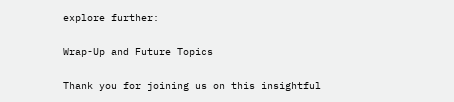explore further:

Wrap-Up and Future Topics

Thank you for joining us on this insightful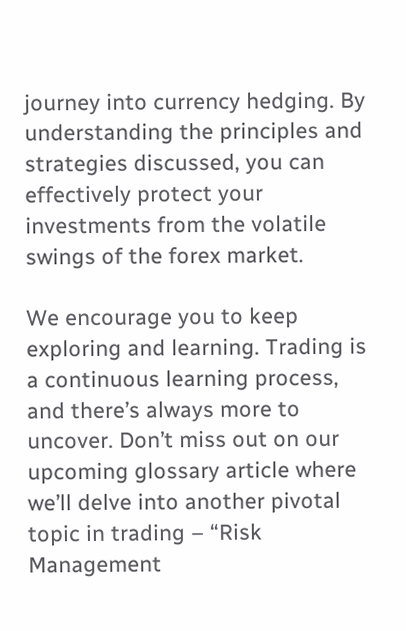journey into currency hedging. By understanding the principles and strategies discussed, you can effectively protect your investments from the volatile swings of the forex market.

We encourage you to keep exploring and learning. Trading is a continuous learning process, and there’s always more to uncover. Don’t miss out on our upcoming glossary article where we’ll delve into another pivotal topic in trading – “Risk Management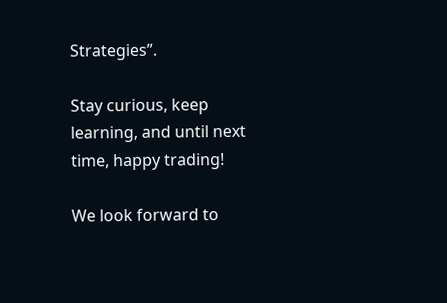Strategies”.

Stay curious, keep learning, and until next time, happy trading!

We look forward to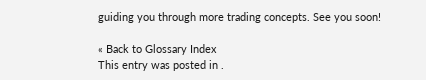guiding you through more trading concepts. See you soon!

« Back to Glossary Index
This entry was posted in .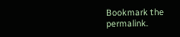Bookmark the permalink.